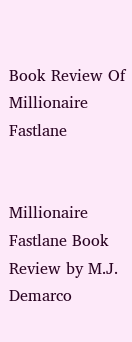Book Review Of Millionaire Fastlane


Millionaire Fastlane Book Review by M.J. Demarco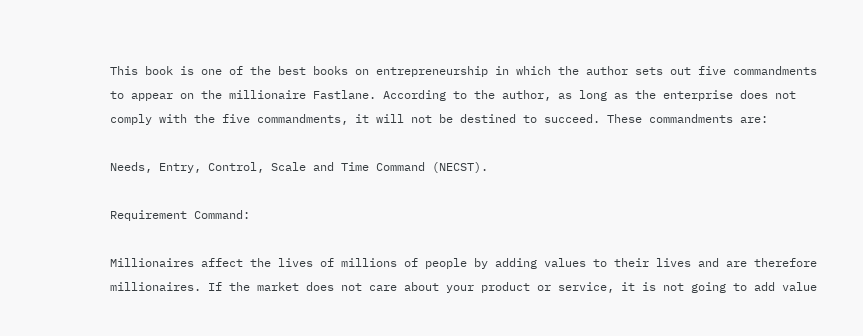This book is one of the best books on entrepreneurship in which the author sets out five commandments to appear on the millionaire Fastlane. According to the author, as long as the enterprise does not comply with the five commandments, it will not be destined to succeed. These commandments are:

Needs, Entry, Control, Scale and Time Command (NECST).

Requirement Command:

Millionaires affect the lives of millions of people by adding values to their lives and are therefore millionaires. If the market does not care about your product or service, it is not going to add value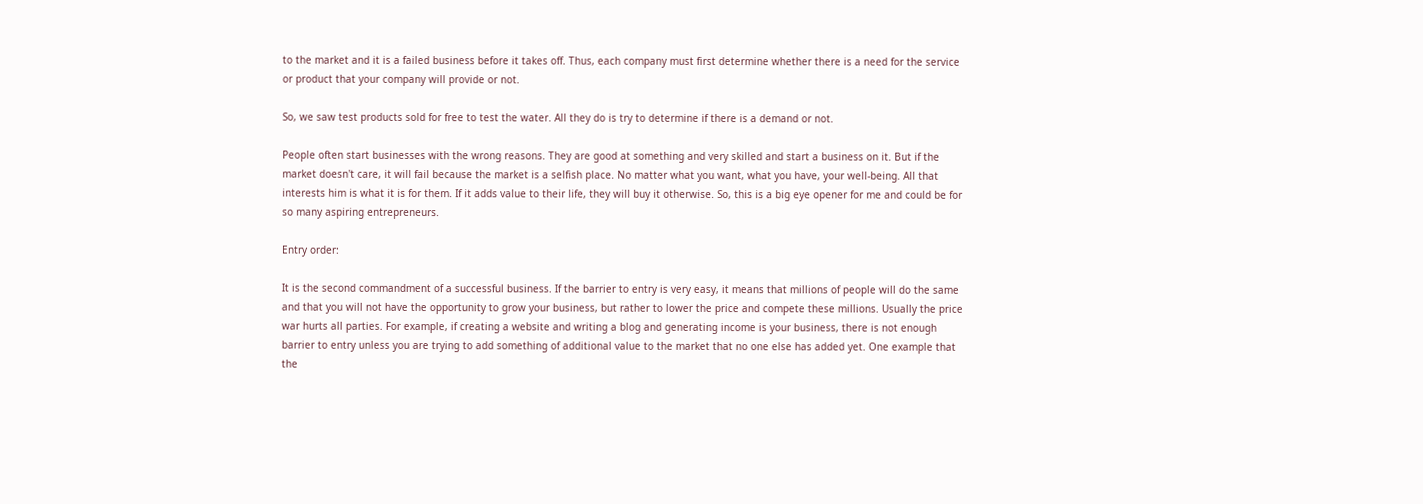to the market and it is a failed business before it takes off. Thus, each company must first determine whether there is a need for the service or product that your company will provide or not.

So, we saw test products sold for free to test the water. All they do is try to determine if there is a demand or not.

People often start businesses with the wrong reasons. They are good at something and very skilled and start a business on it. But if the market doesn't care, it will fail because the market is a selfish place. No matter what you want, what you have, your well-being. All that interests him is what it is for them. If it adds value to their life, they will buy it otherwise. So, this is a big eye opener for me and could be for so many aspiring entrepreneurs.

Entry order:

It is the second commandment of a successful business. If the barrier to entry is very easy, it means that millions of people will do the same and that you will not have the opportunity to grow your business, but rather to lower the price and compete these millions. Usually the price war hurts all parties. For example, if creating a website and writing a blog and generating income is your business, there is not enough barrier to entry unless you are trying to add something of additional value to the market that no one else has added yet. One example that the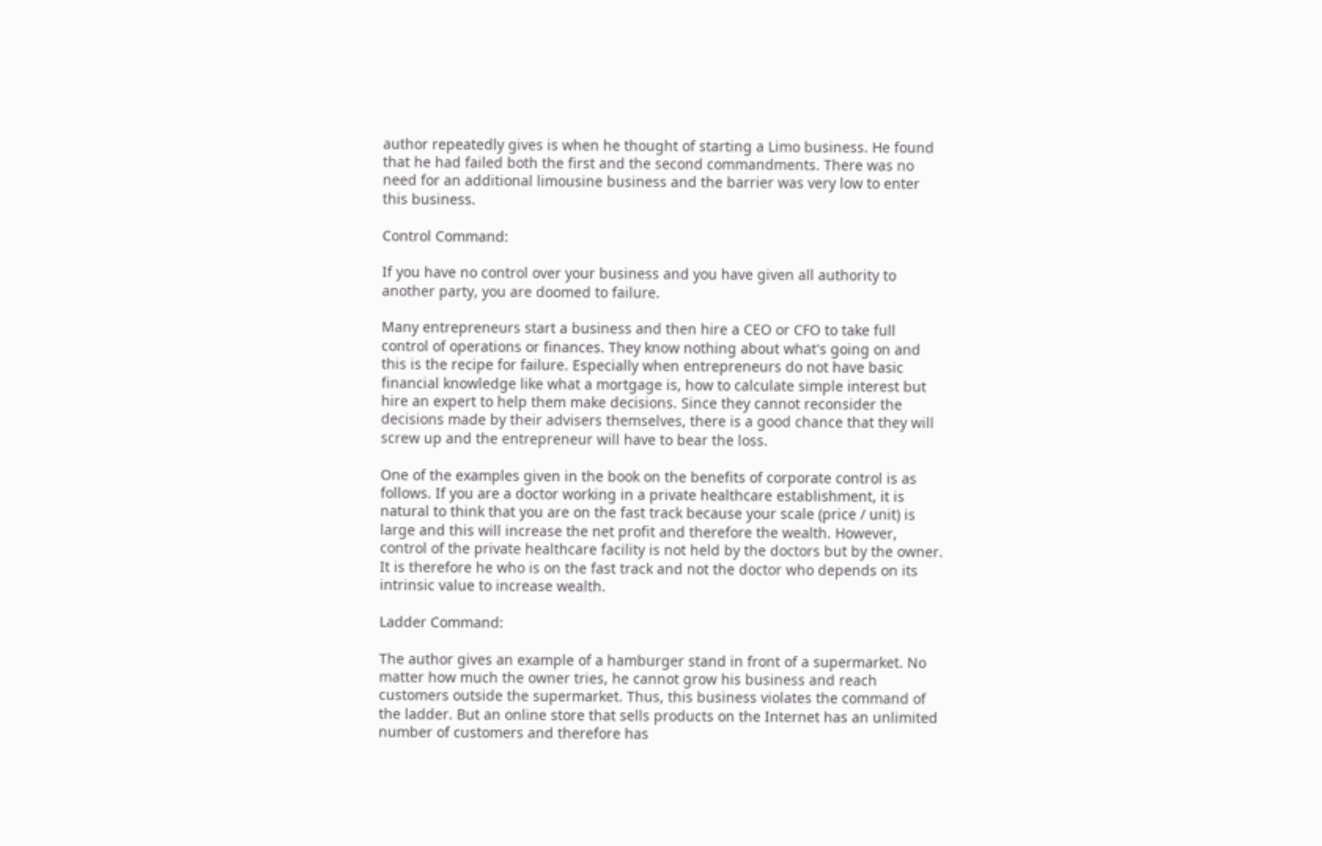author repeatedly gives is when he thought of starting a Limo business. He found that he had failed both the first and the second commandments. There was no need for an additional limousine business and the barrier was very low to enter this business.

Control Command:

If you have no control over your business and you have given all authority to another party, you are doomed to failure.

Many entrepreneurs start a business and then hire a CEO or CFO to take full control of operations or finances. They know nothing about what's going on and this is the recipe for failure. Especially when entrepreneurs do not have basic financial knowledge like what a mortgage is, how to calculate simple interest but hire an expert to help them make decisions. Since they cannot reconsider the decisions made by their advisers themselves, there is a good chance that they will screw up and the entrepreneur will have to bear the loss.

One of the examples given in the book on the benefits of corporate control is as follows. If you are a doctor working in a private healthcare establishment, it is natural to think that you are on the fast track because your scale (price / unit) is large and this will increase the net profit and therefore the wealth. However, control of the private healthcare facility is not held by the doctors but by the owner. It is therefore he who is on the fast track and not the doctor who depends on its intrinsic value to increase wealth.

Ladder Command:

The author gives an example of a hamburger stand in front of a supermarket. No matter how much the owner tries, he cannot grow his business and reach customers outside the supermarket. Thus, this business violates the command of the ladder. But an online store that sells products on the Internet has an unlimited number of customers and therefore has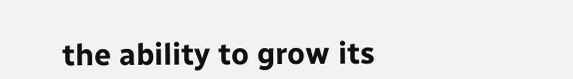the ability to grow its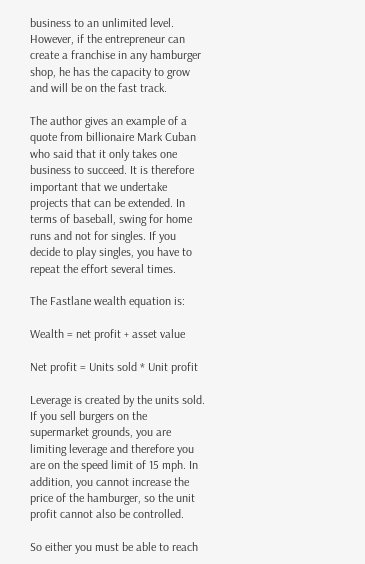business to an unlimited level. However, if the entrepreneur can create a franchise in any hamburger shop, he has the capacity to grow and will be on the fast track.

The author gives an example of a quote from billionaire Mark Cuban who said that it only takes one business to succeed. It is therefore important that we undertake projects that can be extended. In terms of baseball, swing for home runs and not for singles. If you decide to play singles, you have to repeat the effort several times.

The Fastlane wealth equation is:

Wealth = net profit + asset value

Net profit = Units sold * Unit profit

Leverage is created by the units sold. If you sell burgers on the supermarket grounds, you are limiting leverage and therefore you are on the speed limit of 15 mph. In addition, you cannot increase the price of the hamburger, so the unit profit cannot also be controlled.

So either you must be able to reach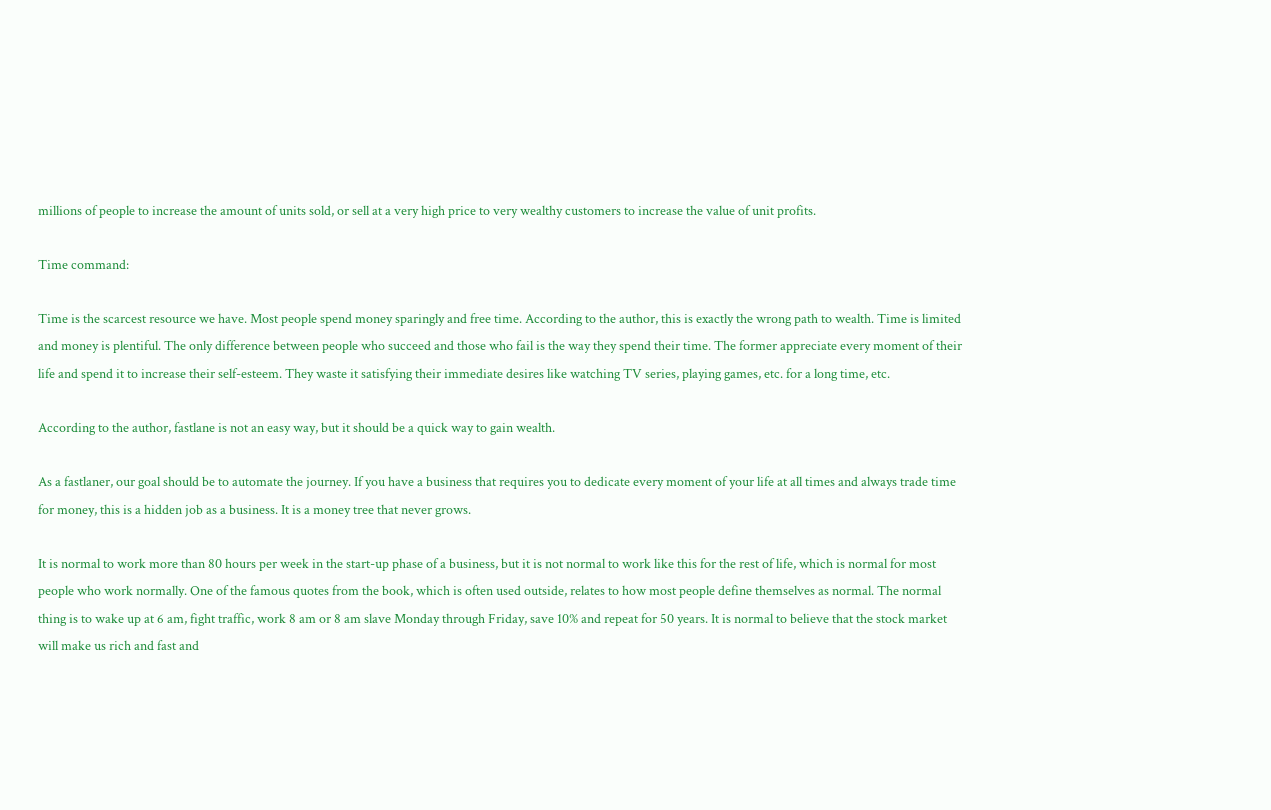millions of people to increase the amount of units sold, or sell at a very high price to very wealthy customers to increase the value of unit profits.

Time command:

Time is the scarcest resource we have. Most people spend money sparingly and free time. According to the author, this is exactly the wrong path to wealth. Time is limited and money is plentiful. The only difference between people who succeed and those who fail is the way they spend their time. The former appreciate every moment of their life and spend it to increase their self-esteem. They waste it satisfying their immediate desires like watching TV series, playing games, etc. for a long time, etc.

According to the author, fastlane is not an easy way, but it should be a quick way to gain wealth.

As a fastlaner, our goal should be to automate the journey. If you have a business that requires you to dedicate every moment of your life at all times and always trade time for money, this is a hidden job as a business. It is a money tree that never grows.

It is normal to work more than 80 hours per week in the start-up phase of a business, but it is not normal to work like this for the rest of life, which is normal for most people who work normally. One of the famous quotes from the book, which is often used outside, relates to how most people define themselves as normal. The normal thing is to wake up at 6 am, fight traffic, work 8 am or 8 am slave Monday through Friday, save 10% and repeat for 50 years. It is normal to believe that the stock market will make us rich and fast and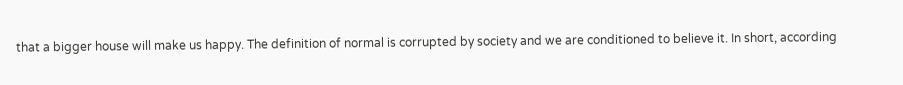that a bigger house will make us happy. The definition of normal is corrupted by society and we are conditioned to believe it. In short, according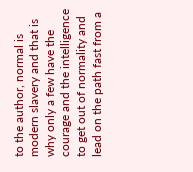to the author, normal is modern slavery and that is why only a few have the courage and the intelligence to get out of normality and lead on the path fast from a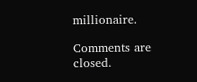millionaire.

Comments are closed.